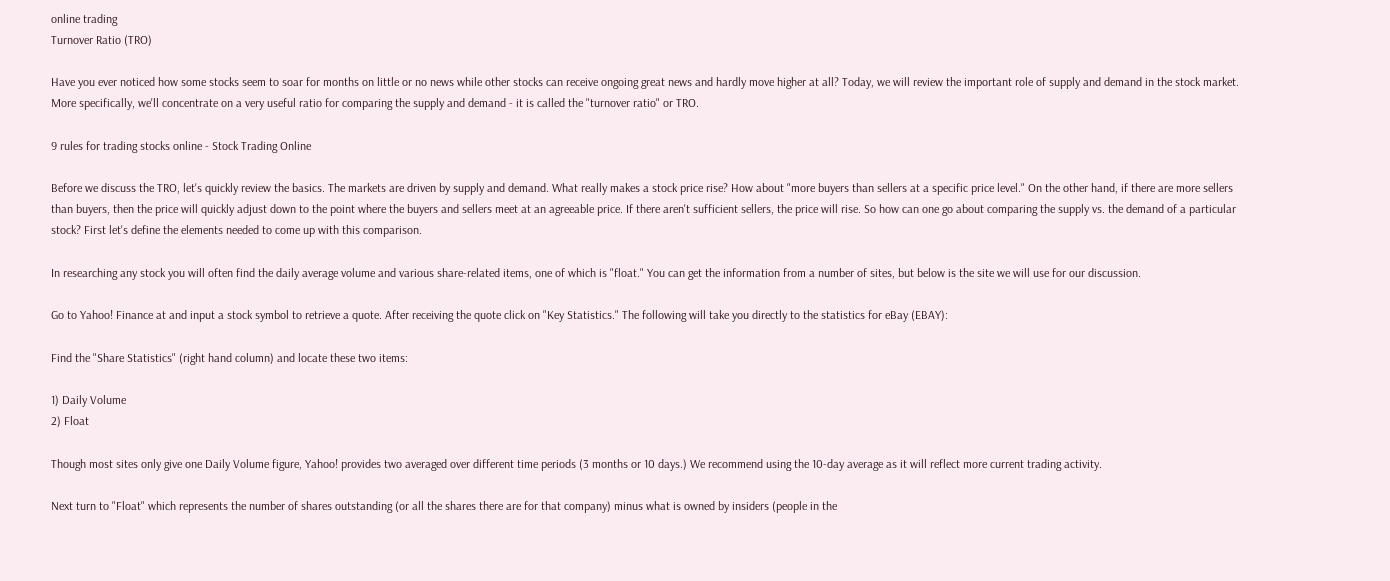online trading
Turnover Ratio (TRO)

Have you ever noticed how some stocks seem to soar for months on little or no news while other stocks can receive ongoing great news and hardly move higher at all? Today, we will review the important role of supply and demand in the stock market. More specifically, we'll concentrate on a very useful ratio for comparing the supply and demand - it is called the "turnover ratio" or TRO.

9 rules for trading stocks online - Stock Trading Online

Before we discuss the TRO, let's quickly review the basics. The markets are driven by supply and demand. What really makes a stock price rise? How about "more buyers than sellers at a specific price level." On the other hand, if there are more sellers than buyers, then the price will quickly adjust down to the point where the buyers and sellers meet at an agreeable price. If there aren't sufficient sellers, the price will rise. So how can one go about comparing the supply vs. the demand of a particular stock? First let's define the elements needed to come up with this comparison.

In researching any stock you will often find the daily average volume and various share-related items, one of which is "float." You can get the information from a number of sites, but below is the site we will use for our discussion.

Go to Yahoo! Finance at and input a stock symbol to retrieve a quote. After receiving the quote click on "Key Statistics." The following will take you directly to the statistics for eBay (EBAY):

Find the "Share Statistics" (right hand column) and locate these two items:

1) Daily Volume
2) Float

Though most sites only give one Daily Volume figure, Yahoo! provides two averaged over different time periods (3 months or 10 days.) We recommend using the 10-day average as it will reflect more current trading activity.

Next turn to "Float" which represents the number of shares outstanding (or all the shares there are for that company) minus what is owned by insiders (people in the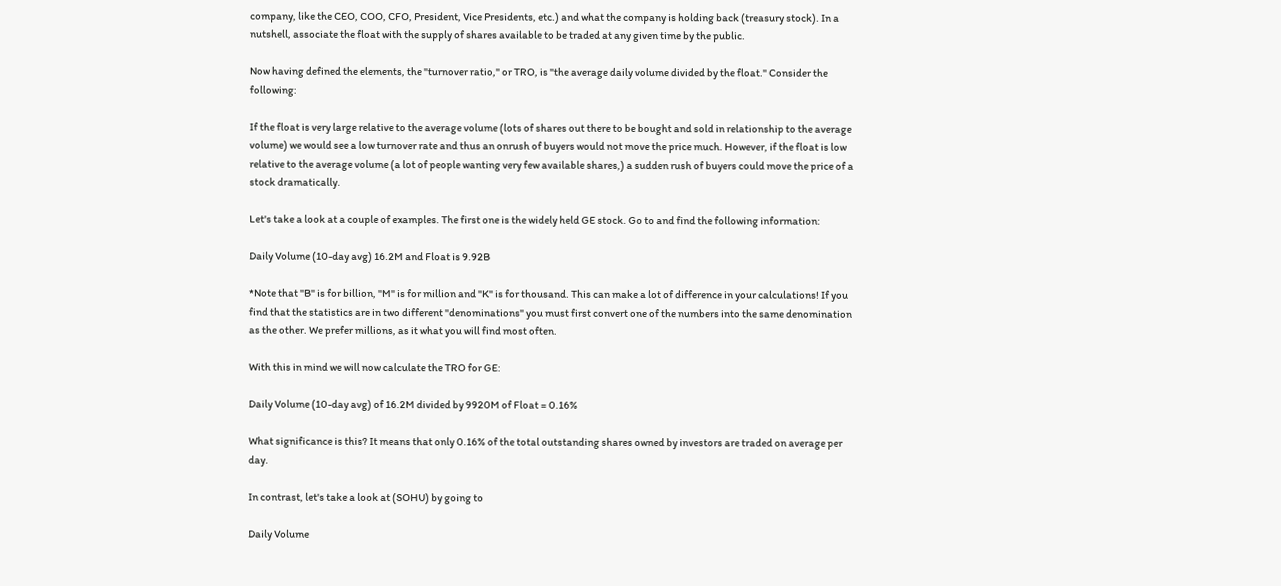company, like the CEO, COO, CFO, President, Vice Presidents, etc.) and what the company is holding back (treasury stock). In a nutshell, associate the float with the supply of shares available to be traded at any given time by the public.

Now having defined the elements, the "turnover ratio," or TRO, is "the average daily volume divided by the float." Consider the following:

If the float is very large relative to the average volume (lots of shares out there to be bought and sold in relationship to the average volume) we would see a low turnover rate and thus an onrush of buyers would not move the price much. However, if the float is low relative to the average volume (a lot of people wanting very few available shares,) a sudden rush of buyers could move the price of a stock dramatically.

Let's take a look at a couple of examples. The first one is the widely held GE stock. Go to and find the following information:

Daily Volume (10-day avg) 16.2M and Float is 9.92B

*Note that "B" is for billion, "M" is for million and "K" is for thousand. This can make a lot of difference in your calculations! If you find that the statistics are in two different "denominations" you must first convert one of the numbers into the same denomination as the other. We prefer millions, as it what you will find most often.

With this in mind we will now calculate the TRO for GE:

Daily Volume (10-day avg) of 16.2M divided by 9920M of Float = 0.16%

What significance is this? It means that only 0.16% of the total outstanding shares owned by investors are traded on average per day.

In contrast, let's take a look at (SOHU) by going to

Daily Volume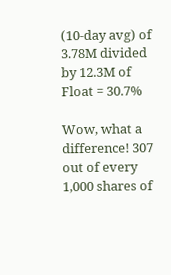(10-day avg) of 3.78M divided by 12.3M of Float = 30.7%

Wow, what a difference! 307 out of every 1,000 shares of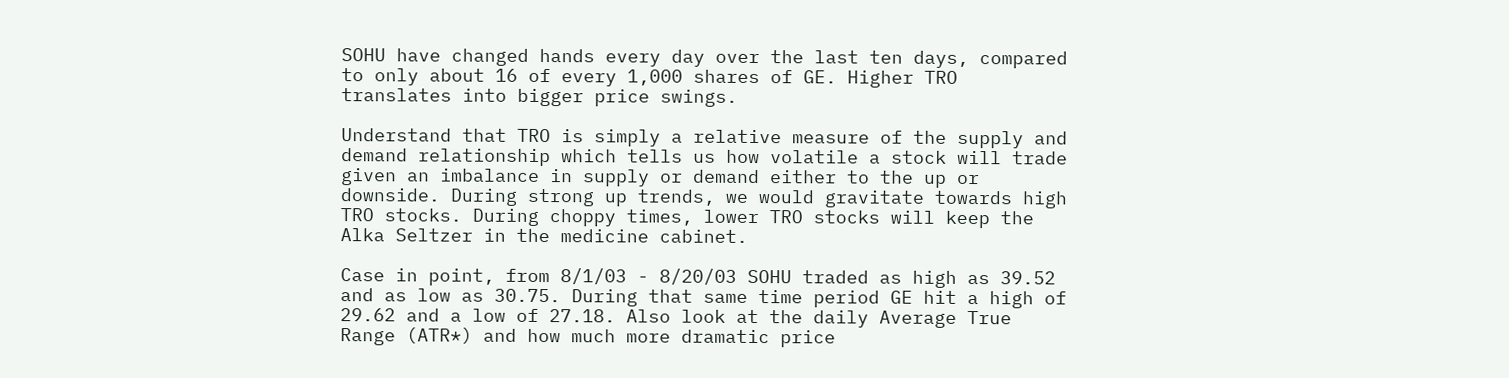SOHU have changed hands every day over the last ten days, compared to only about 16 of every 1,000 shares of GE. Higher TRO translates into bigger price swings.

Understand that TRO is simply a relative measure of the supply and demand relationship which tells us how volatile a stock will trade given an imbalance in supply or demand either to the up or downside. During strong up trends, we would gravitate towards high TRO stocks. During choppy times, lower TRO stocks will keep the Alka Seltzer in the medicine cabinet.

Case in point, from 8/1/03 - 8/20/03 SOHU traded as high as 39.52 and as low as 30.75. During that same time period GE hit a high of 29.62 and a low of 27.18. Also look at the daily Average True Range (ATR*) and how much more dramatic price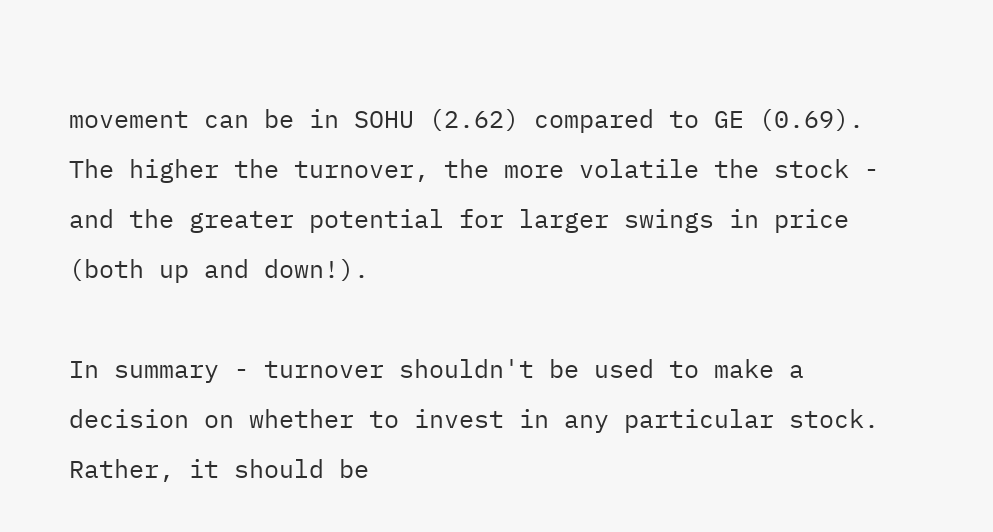movement can be in SOHU (2.62) compared to GE (0.69). The higher the turnover, the more volatile the stock - and the greater potential for larger swings in price (both up and down!).

In summary - turnover shouldn't be used to make a decision on whether to invest in any particular stock. Rather, it should be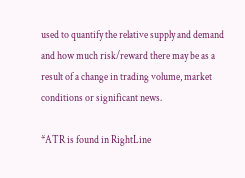used to quantify the relative supply and demand and how much risk/reward there may be as a result of a change in trading volume, market conditions or significant news.

*ATR is found in RightLine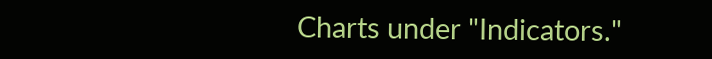Charts under "Indicators."